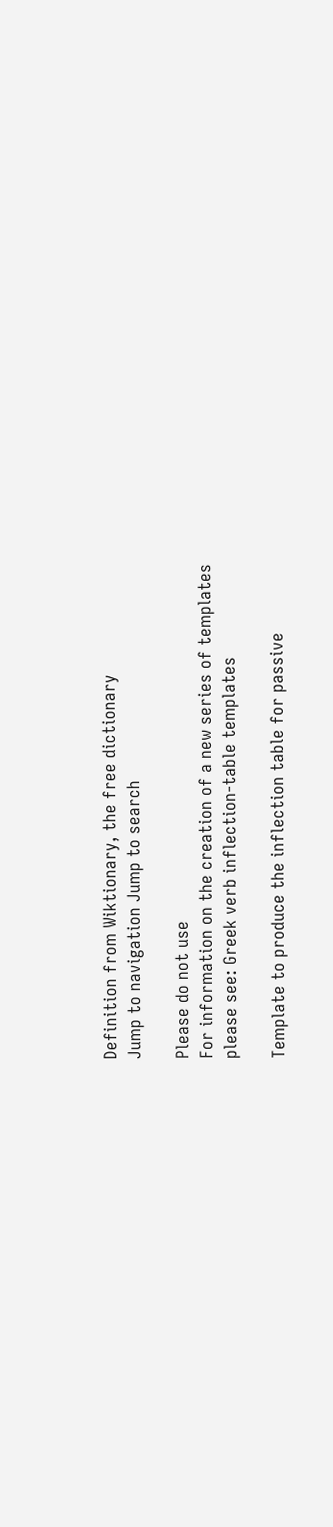Definition from Wiktionary, the free dictionary
Jump to navigation Jump to search

Please do not use
For information on the creation of a new series of templates
please see: Greek verb inflection-table templates

Template to produce the inflection table for passive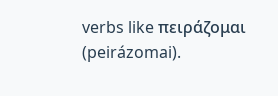verbs like πειράζομαι (peirázomai).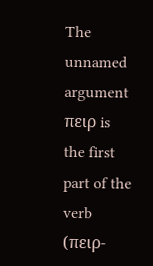The unnamed argument πειρ is the first part of the verb (πειρ-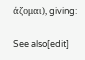άζομαι), giving:

See also[edit]